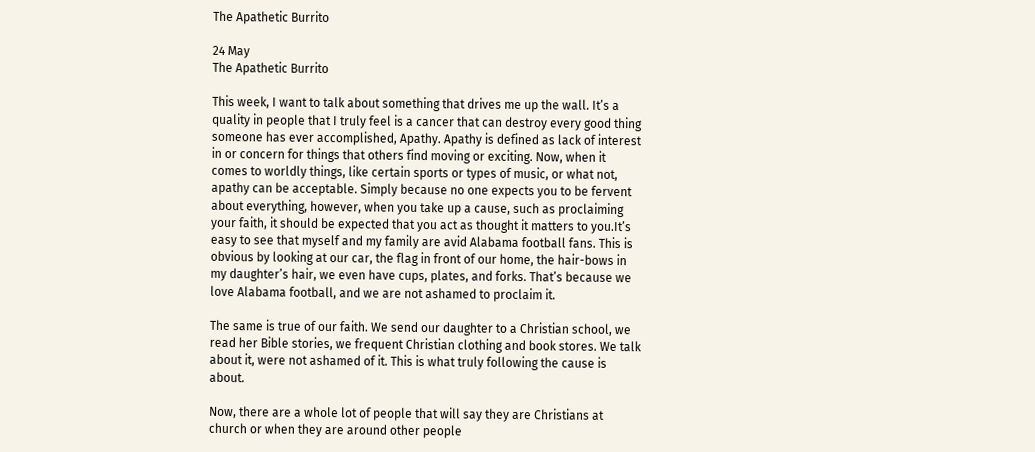The Apathetic Burrito

24 May
The Apathetic Burrito

This week, I want to talk about something that drives me up the wall. It’s a quality in people that I truly feel is a cancer that can destroy every good thing someone has ever accomplished, Apathy. Apathy is defined as lack of interest in or concern for things that others find moving or exciting. Now, when it comes to worldly things, like certain sports or types of music, or what not, apathy can be acceptable. Simply because no one expects you to be fervent about everything, however, when you take up a cause, such as proclaiming your faith, it should be expected that you act as thought it matters to you.It’s easy to see that myself and my family are avid Alabama football fans. This is obvious by looking at our car, the flag in front of our home, the hair-bows in my daughter’s hair, we even have cups, plates, and forks. That’s because we love Alabama football, and we are not ashamed to proclaim it.

The same is true of our faith. We send our daughter to a Christian school, we read her Bible stories, we frequent Christian clothing and book stores. We talk about it, were not ashamed of it. This is what truly following the cause is about.

Now, there are a whole lot of people that will say they are Christians at church or when they are around other people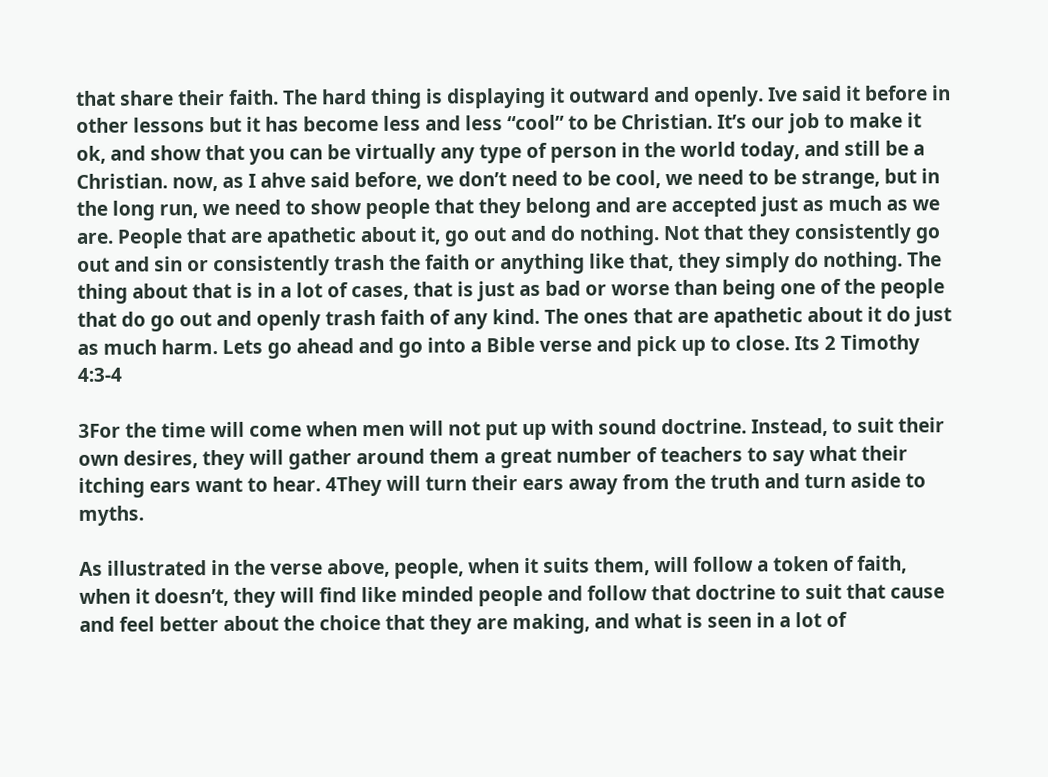that share their faith. The hard thing is displaying it outward and openly. Ive said it before in other lessons but it has become less and less “cool” to be Christian. It’s our job to make it ok, and show that you can be virtually any type of person in the world today, and still be a Christian. now, as I ahve said before, we don’t need to be cool, we need to be strange, but in the long run, we need to show people that they belong and are accepted just as much as we are. People that are apathetic about it, go out and do nothing. Not that they consistently go out and sin or consistently trash the faith or anything like that, they simply do nothing. The thing about that is in a lot of cases, that is just as bad or worse than being one of the people that do go out and openly trash faith of any kind. The ones that are apathetic about it do just as much harm. Lets go ahead and go into a Bible verse and pick up to close. Its 2 Timothy 4:3-4

3For the time will come when men will not put up with sound doctrine. Instead, to suit their own desires, they will gather around them a great number of teachers to say what their itching ears want to hear. 4They will turn their ears away from the truth and turn aside to myths.

As illustrated in the verse above, people, when it suits them, will follow a token of faith, when it doesn’t, they will find like minded people and follow that doctrine to suit that cause and feel better about the choice that they are making, and what is seen in a lot of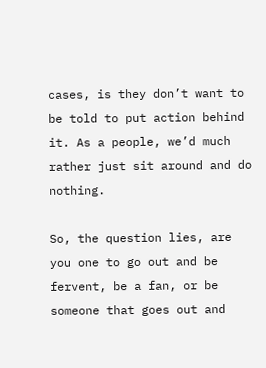cases, is they don’t want to be told to put action behind it. As a people, we’d much rather just sit around and do nothing.

So, the question lies, are you one to go out and be fervent, be a fan, or be someone that goes out and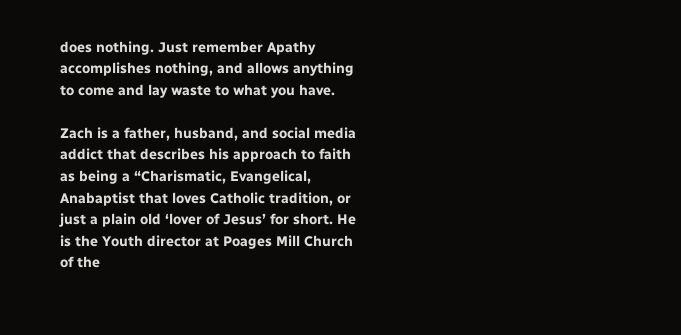does nothing. Just remember Apathy accomplishes nothing, and allows anything to come and lay waste to what you have.

Zach is a father, husband, and social media addict that describes his approach to faith as being a “Charismatic, Evangelical, Anabaptist that loves Catholic tradition, or just a plain old ‘lover of Jesus’ for short. He is the Youth director at Poages Mill Church of the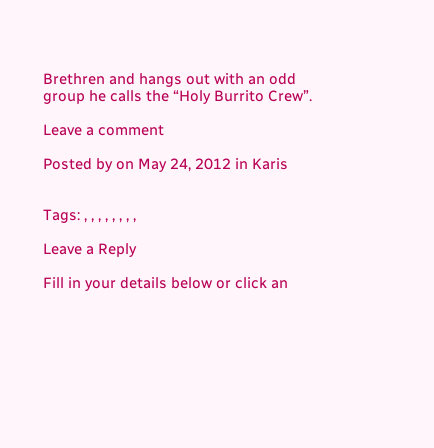Brethren and hangs out with an odd group he calls the “Holy Burrito Crew”.

Leave a comment

Posted by on May 24, 2012 in Karis


Tags: , , , , , , , ,

Leave a Reply

Fill in your details below or click an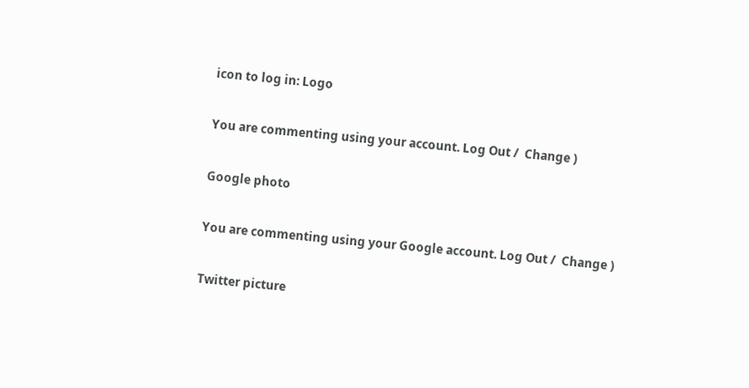icon to log in: Logo

You are commenting using your account. Log Out /  Change )

Google photo

You are commenting using your Google account. Log Out /  Change )

Twitter picture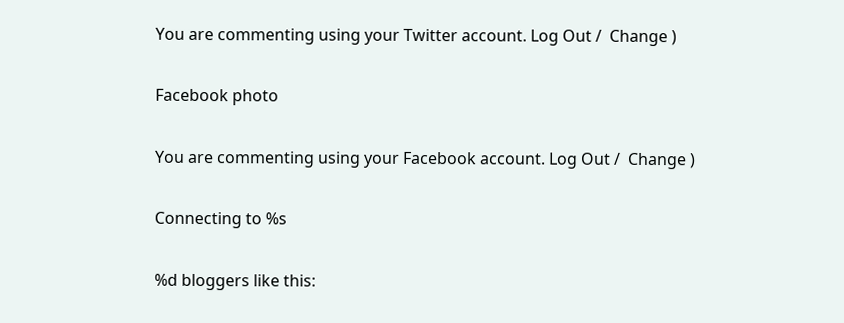You are commenting using your Twitter account. Log Out /  Change )

Facebook photo

You are commenting using your Facebook account. Log Out /  Change )

Connecting to %s

%d bloggers like this: